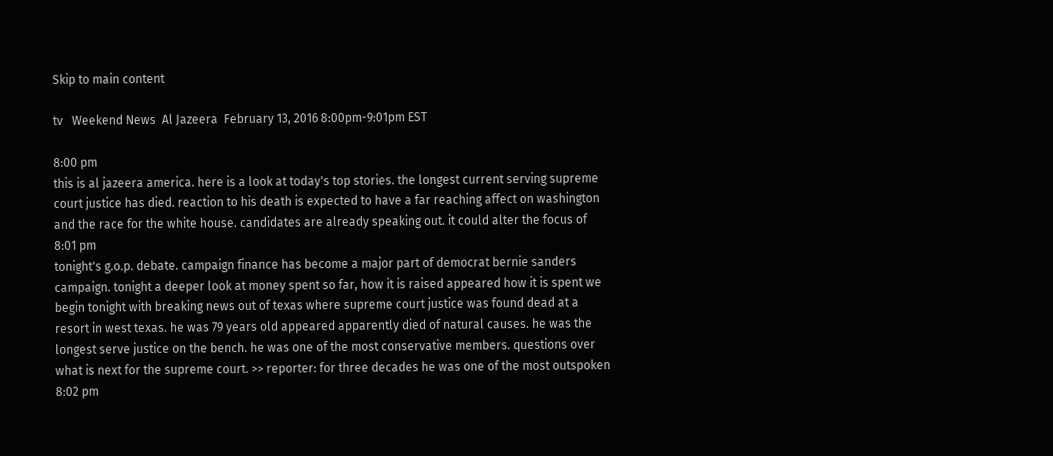Skip to main content

tv   Weekend News  Al Jazeera  February 13, 2016 8:00pm-9:01pm EST

8:00 pm
this is al jazeera america. here is a look at today's top stories. the longest current serving supreme court justice has died. reaction to his death is expected to have a far reaching affect on washington and the race for the white house. candidates are already speaking out. it could alter the focus of
8:01 pm
tonight's g.o.p. debate. campaign finance has become a major part of democrat bernie sanders campaign. tonight a deeper look at money spent so far, how it is raised appeared how it is spent we begin tonight with breaking news out of texas where supreme court justice was found dead at a resort in west texas. he was 79 years old appeared apparently died of natural causes. he was the longest serve justice on the bench. he was one of the most conservative members. questions over what is next for the supreme court. >> reporter: for three decades he was one of the most outspoken
8:02 pm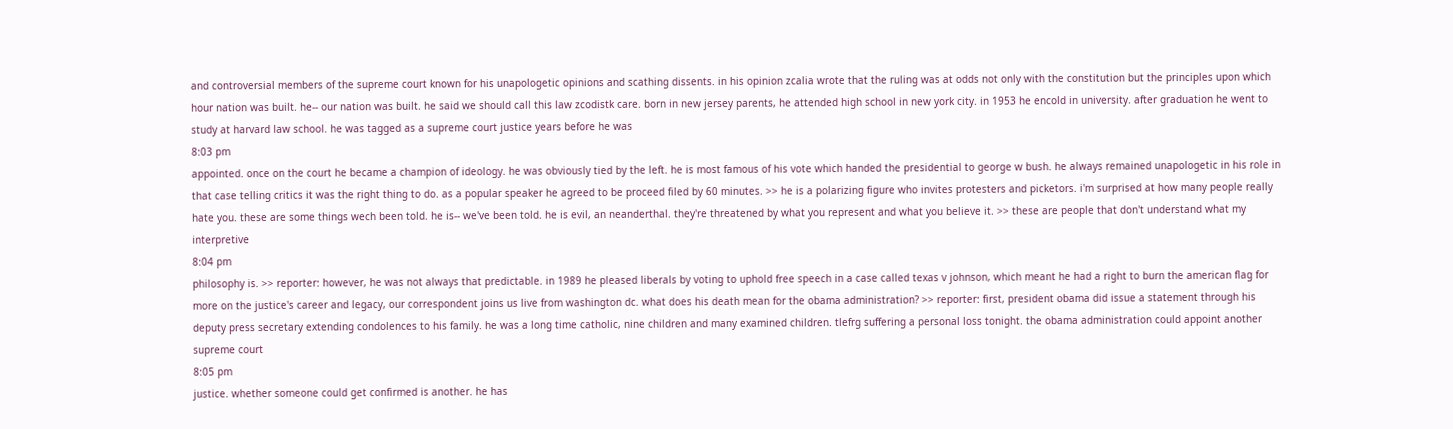and controversial members of the supreme court known for his unapologetic opinions and scathing dissents. in his opinion zcalia wrote that the ruling was at odds not only with the constitution but the principles upon which hour nation was built. he-- our nation was built. he said we should call this law zcodistk care. born in new jersey parents, he attended high school in new york city. in 1953 he encold in university. after graduation he went to study at harvard law school. he was tagged as a supreme court justice years before he was
8:03 pm
appointed. once on the court he became a champion of ideology. he was obviously tied by the left. he is most famous of his vote which handed the presidential to george w bush. he always remained unapologetic in his role in that case telling critics it was the right thing to do. as a popular speaker he agreed to be proceed filed by 60 minutes. >> he is a polarizing figure who invites protesters and picketors. i'm surprised at how many people really hate you. these are some things wech been told. he is-- we've been told. he is evil, an neanderthal. they're threatened by what you represent and what you believe it. >> these are people that don't understand what my interpretive
8:04 pm
philosophy is. >> reporter: however, he was not always that predictable. in 1989 he pleased liberals by voting to uphold free speech in a case called texas v johnson, which meant he had a right to burn the american flag for more on the justice's career and legacy, our correspondent joins us live from washington dc. what does his death mean for the obama administration? >> reporter: first, president obama did issue a statement through his deputy press secretary extending condolences to his family. he was a long time catholic, nine children and many examined children. tlefrg suffering a personal loss tonight. the obama administration could appoint another supreme court
8:05 pm
justice. whether someone could get confirmed is another. he has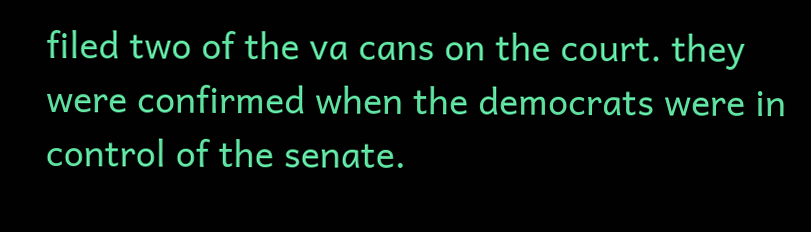filed two of the va cans on the court. they were confirmed when the democrats were in control of the senate.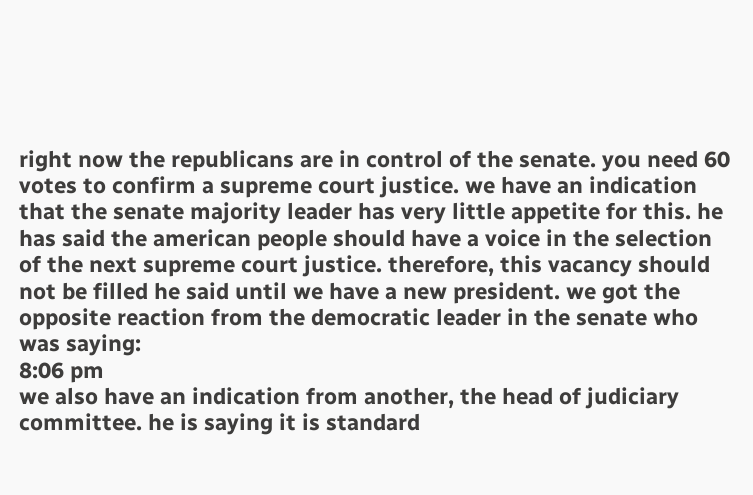right now the republicans are in control of the senate. you need 60 votes to confirm a supreme court justice. we have an indication that the senate majority leader has very little appetite for this. he has said the american people should have a voice in the selection of the next supreme court justice. therefore, this vacancy should not be filled he said until we have a new president. we got the opposite reaction from the democratic leader in the senate who was saying:
8:06 pm
we also have an indication from another, the head of judiciary committee. he is saying it is standard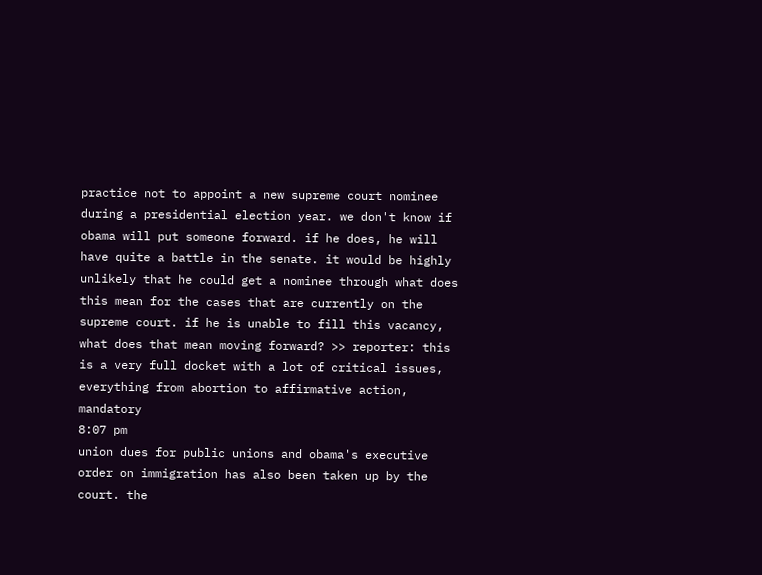practice not to appoint a new supreme court nominee during a presidential election year. we don't know if obama will put someone forward. if he does, he will have quite a battle in the senate. it would be highly unlikely that he could get a nominee through what does this mean for the cases that are currently on the supreme court. if he is unable to fill this vacancy, what does that mean moving forward? >> reporter: this is a very full docket with a lot of critical issues, everything from abortion to affirmative action, mandatory
8:07 pm
union dues for public unions and obama's executive order on immigration has also been taken up by the court. the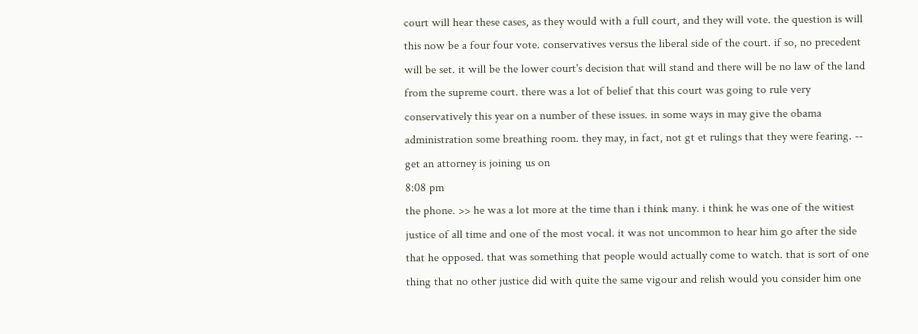court will hear these cases, as they would with a full court, and they will vote. the question is will this now be a four four vote. conservatives versus the liberal side of the court. if so, no precedent will be set. it will be the lower court's decision that will stand and there will be no law of the land from the supreme court. there was a lot of belief that this court was going to rule very conservatively this year on a number of these issues. in some ways in may give the obama administration some breathing room. they may, in fact, not gt et rulings that they were fearing. -- get an attorney is joining us on
8:08 pm
the phone. >> he was a lot more at the time than i think many. i think he was one of the witiest justice of all time and one of the most vocal. it was not uncommon to hear him go after the side that he opposed. that was something that people would actually come to watch. that is sort of one thing that no other justice did with quite the same vigour and relish would you consider him one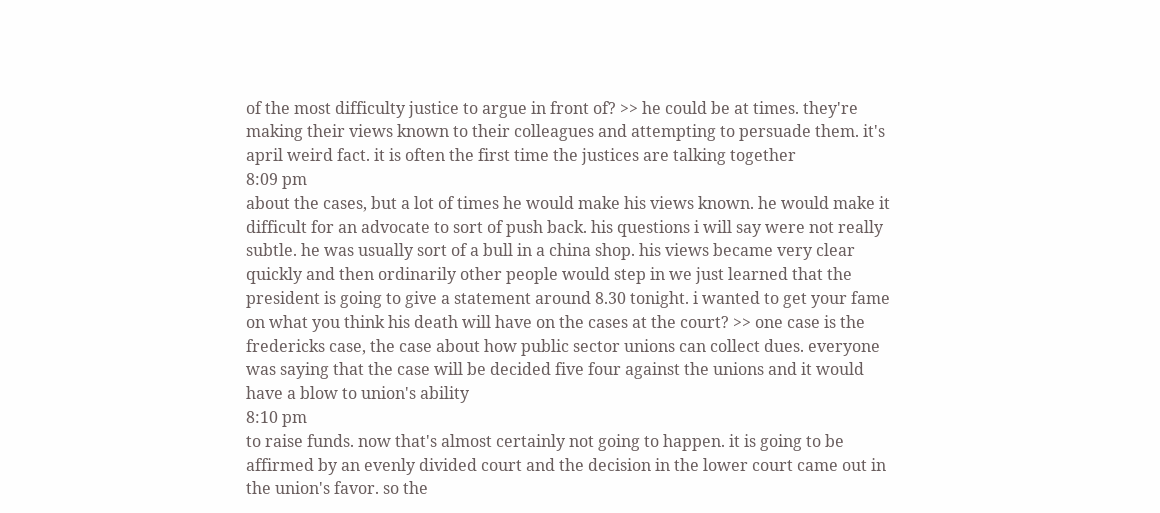of the most difficulty justice to argue in front of? >> he could be at times. they're making their views known to their colleagues and attempting to persuade them. it's april weird fact. it is often the first time the justices are talking together
8:09 pm
about the cases, but a lot of times he would make his views known. he would make it difficult for an advocate to sort of push back. his questions i will say were not really subtle. he was usually sort of a bull in a china shop. his views became very clear quickly and then ordinarily other people would step in we just learned that the president is going to give a statement around 8.30 tonight. i wanted to get your fame on what you think his death will have on the cases at the court? >> one case is the fredericks case, the case about how public sector unions can collect dues. everyone was saying that the case will be decided five four against the unions and it would have a blow to union's ability
8:10 pm
to raise funds. now that's almost certainly not going to happen. it is going to be affirmed by an evenly divided court and the decision in the lower court came out in the union's favor. so the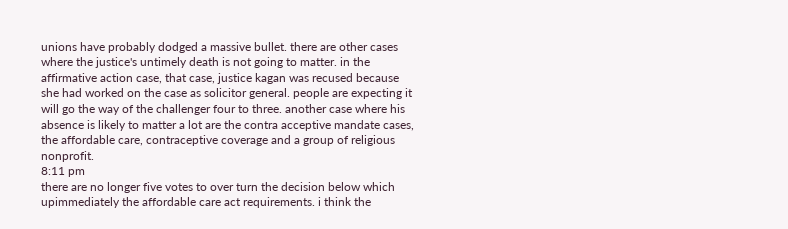unions have probably dodged a massive bullet. there are other cases where the justice's untimely death is not going to matter. in the affirmative action case, that case, justice kagan was recused because she had worked on the case as solicitor general. people are expecting it will go the way of the challenger four to three. another case where his absence is likely to matter a lot are the contra acceptive mandate cases, the affordable care, contraceptive coverage and a group of religious nonprofit.
8:11 pm
there are no longer five votes to over turn the decision below which upimmediately the affordable care act requirements. i think the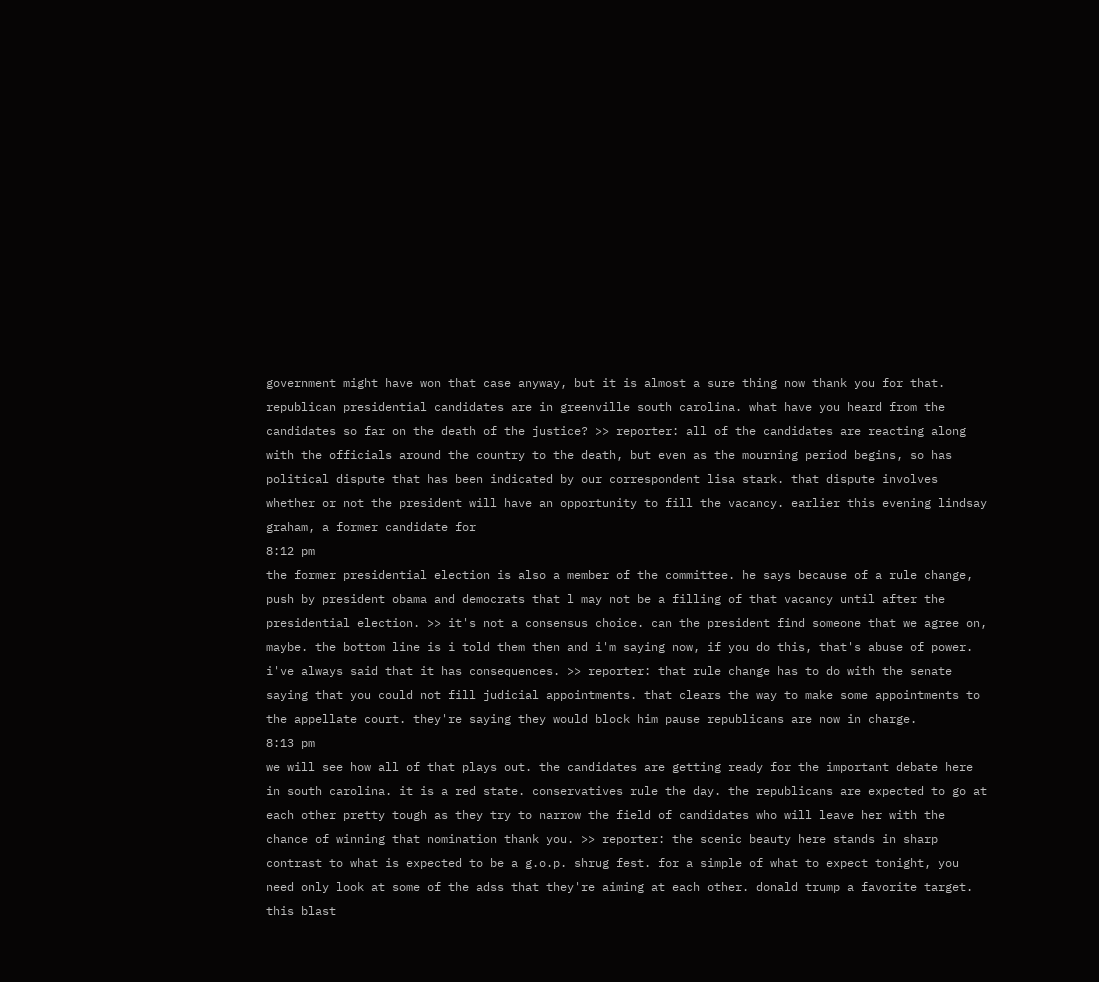government might have won that case anyway, but it is almost a sure thing now thank you for that. republican presidential candidates are in greenville south carolina. what have you heard from the candidates so far on the death of the justice? >> reporter: all of the candidates are reacting along with the officials around the country to the death, but even as the mourning period begins, so has political dispute that has been indicated by our correspondent lisa stark. that dispute involves whether or not the president will have an opportunity to fill the vacancy. earlier this evening lindsay graham, a former candidate for
8:12 pm
the former presidential election is also a member of the committee. he says because of a rule change, push by president obama and democrats that l may not be a filling of that vacancy until after the presidential election. >> it's not a consensus choice. can the president find someone that we agree on, maybe. the bottom line is i told them then and i'm saying now, if you do this, that's abuse of power. i've always said that it has consequences. >> reporter: that rule change has to do with the senate saying that you could not fill judicial appointments. that clears the way to make some appointments to the appellate court. they're saying they would block him pause republicans are now in charge.
8:13 pm
we will see how all of that plays out. the candidates are getting ready for the important debate here in south carolina. it is a red state. conservatives rule the day. the republicans are expected to go at each other pretty tough as they try to narrow the field of candidates who will leave her with the chance of winning that nomination thank you. >> reporter: the scenic beauty here stands in sharp contrast to what is expected to be a g.o.p. shrug fest. for a simple of what to expect tonight, you need only look at some of the adss that they're aiming at each other. donald trump a favorite target. this blast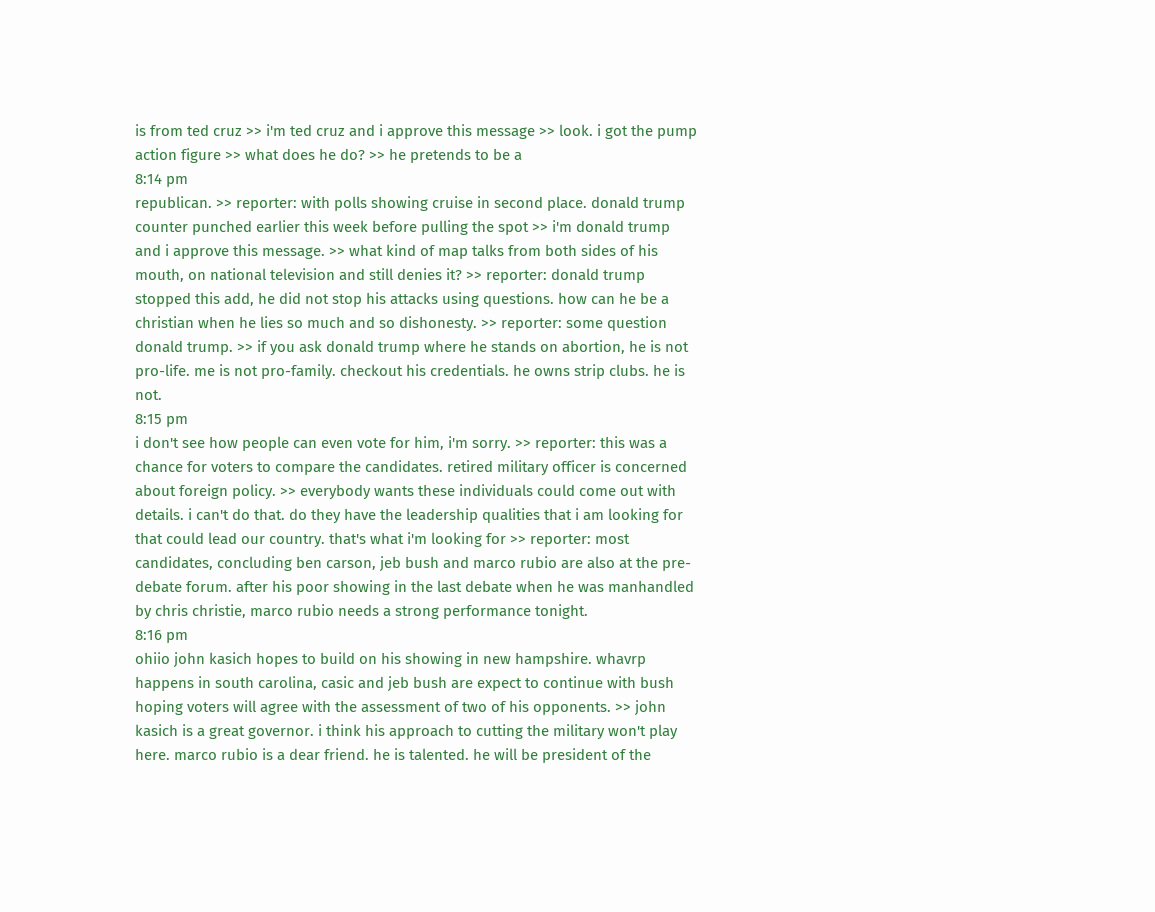is from ted cruz >> i'm ted cruz and i approve this message >> look. i got the pump action figure >> what does he do? >> he pretends to be a
8:14 pm
republican. >> reporter: with polls showing cruise in second place. donald trump counter punched earlier this week before pulling the spot >> i'm donald trump and i approve this message. >> what kind of map talks from both sides of his mouth, on national television and still denies it? >> reporter: donald trump stopped this add, he did not stop his attacks using questions. how can he be a christian when he lies so much and so dishonesty. >> reporter: some question donald trump. >> if you ask donald trump where he stands on abortion, he is not pro-life. me is not pro-family. checkout his credentials. he owns strip clubs. he is not.
8:15 pm
i don't see how people can even vote for him, i'm sorry. >> reporter: this was a chance for voters to compare the candidates. retired military officer is concerned about foreign policy. >> everybody wants these individuals could come out with details. i can't do that. do they have the leadership qualities that i am looking for that could lead our country. that's what i'm looking for >> reporter: most candidates, concluding ben carson, jeb bush and marco rubio are also at the pre-debate forum. after his poor showing in the last debate when he was manhandled by chris christie, marco rubio needs a strong performance tonight.
8:16 pm
ohiio john kasich hopes to build on his showing in new hampshire. whavrp happens in south carolina, casic and jeb bush are expect to continue with bush hoping voters will agree with the assessment of two of his opponents. >> john kasich is a great governor. i think his approach to cutting the military won't play here. marco rubio is a dear friend. he is talented. he will be president of the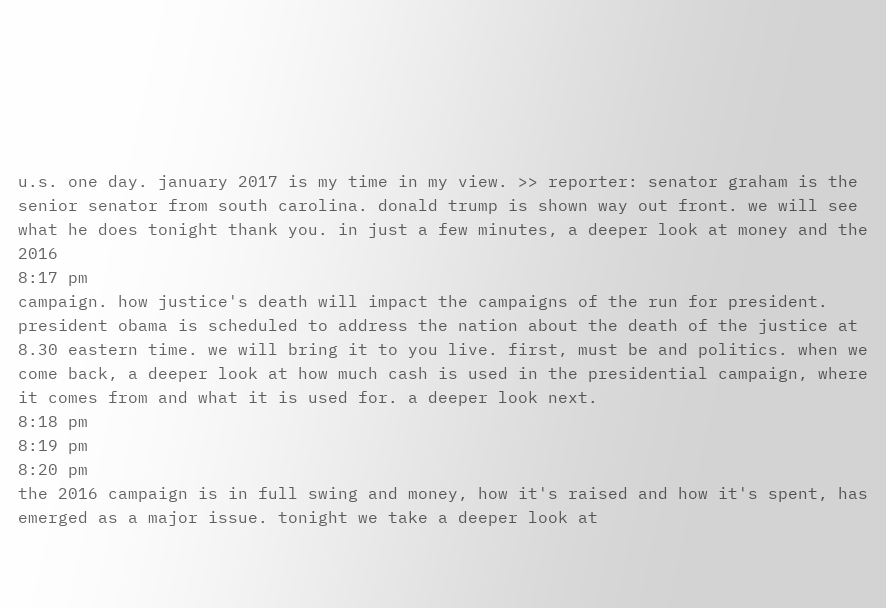u.s. one day. january 2017 is my time in my view. >> reporter: senator graham is the senior senator from south carolina. donald trump is shown way out front. we will see what he does tonight thank you. in just a few minutes, a deeper look at money and the 2016
8:17 pm
campaign. how justice's death will impact the campaigns of the run for president. president obama is scheduled to address the nation about the death of the justice at 8.30 eastern time. we will bring it to you live. first, must be and politics. when we come back, a deeper look at how much cash is used in the presidential campaign, where it comes from and what it is used for. a deeper look next.
8:18 pm
8:19 pm
8:20 pm
the 2016 campaign is in full swing and money, how it's raised and how it's spent, has emerged as a major issue. tonight we take a deeper look at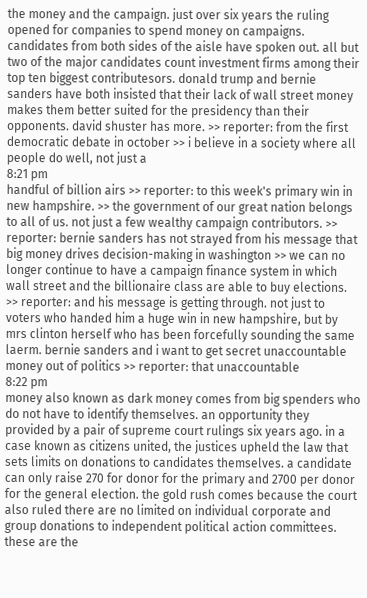the money and the campaign. just over six years the ruling opened for companies to spend money on campaigns. candidates from both sides of the aisle have spoken out. all but two of the major candidates count investment firms among their top ten biggest contributesors. donald trump and bernie sanders have both insisted that their lack of wall street money makes them better suited for the presidency than their opponents. david shuster has more. >> reporter: from the first democratic debate in october >> i believe in a society where all people do well, not just a
8:21 pm
handful of billion airs >> reporter: to this week's primary win in new hampshire. >> the government of our great nation belongs to all of us. not just a few wealthy campaign contributors. >> reporter: bernie sanders has not strayed from his message that big money drives decision-making in washington >> we can no longer continue to have a campaign finance system in which wall street and the billionaire class are able to buy elections. >> reporter: and his message is getting through. not just to voters who handed him a huge win in new hampshire, but by mrs clinton herself who has been forcefully sounding the same laerm. bernie sanders and i want to get secret unaccountable money out of politics >> reporter: that unaccountable
8:22 pm
money also known as dark money comes from big spenders who do not have to identify themselves. an opportunity they provided by a pair of supreme court rulings six years ago. in a case known as citizens united, the justices upheld the law that sets limits on donations to candidates themselves. a candidate can only raise 270 for donor for the primary and 2700 per donor for the general election. the gold rush comes because the court also ruled there are no limited on individual corporate and group donations to independent political action committees. these are the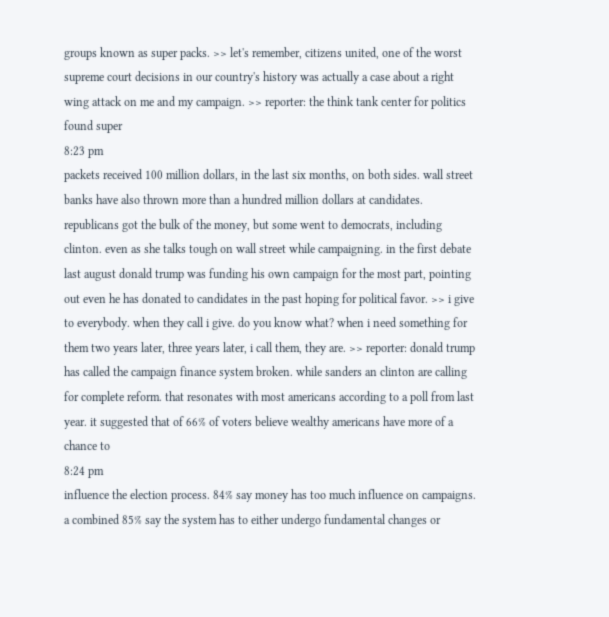groups known as super packs. >> let's remember, citizens united, one of the worst supreme court decisions in our country's history was actually a case about a right wing attack on me and my campaign. >> reporter: the think tank center for politics found super
8:23 pm
packets received 100 million dollars, in the last six months, on both sides. wall street banks have also thrown more than a hundred million dollars at candidates. republicans got the bulk of the money, but some went to democrats, including clinton. even as she talks tough on wall street while campaigning. in the first debate last august donald trump was funding his own campaign for the most part, pointing out even he has donated to candidates in the past hoping for political favor. >> i give to everybody. when they call i give. do you know what? when i need something for them two years later, three years later, i call them, they are. >> reporter: donald trump has called the campaign finance system broken. while sanders an clinton are calling for complete reform. that resonates with most americans according to a poll from last year. it suggested that of 66% of voters believe wealthy americans have more of a chance to
8:24 pm
influence the election process. 84% say money has too much influence on campaigns. a combined 85% say the system has to either undergo fundamental changes or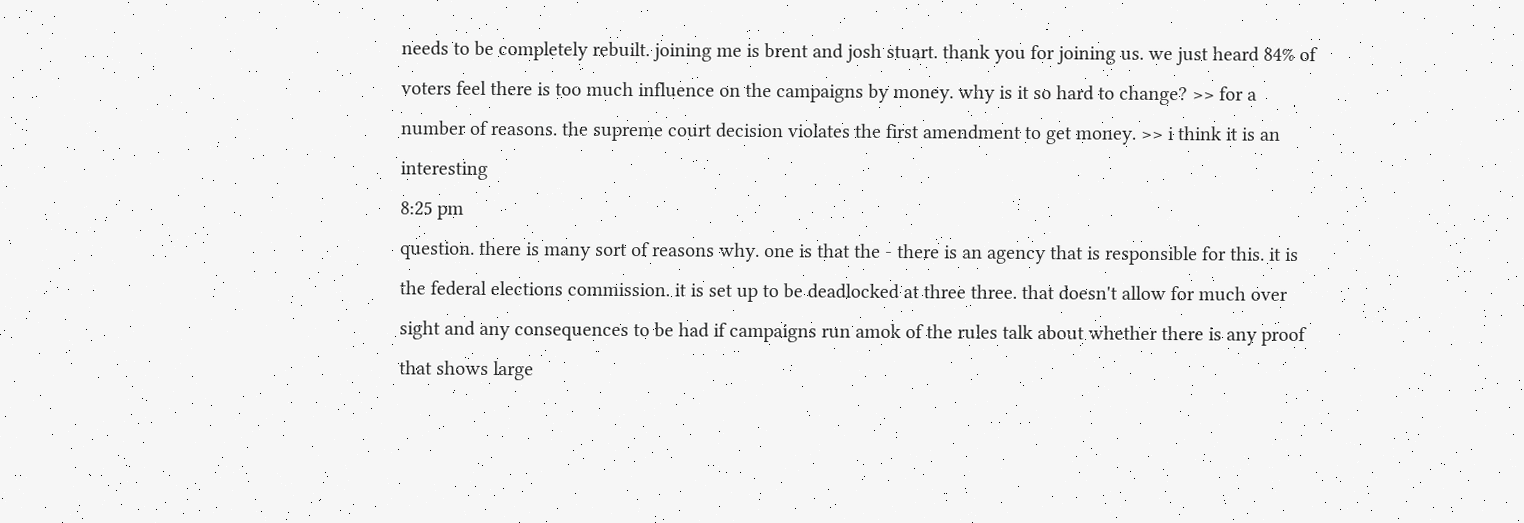needs to be completely rebuilt. joining me is brent and josh stuart. thank you for joining us. we just heard 84% of voters feel there is too much influence on the campaigns by money. why is it so hard to change? >> for a number of reasons. the supreme court decision violates the first amendment to get money. >> i think it is an interesting
8:25 pm
question. there is many sort of reasons why. one is that the - there is an agency that is responsible for this. it is the federal elections commission. it is set up to be deadlocked at three three. that doesn't allow for much over sight and any consequences to be had if campaigns run amok of the rules talk about whether there is any proof that shows large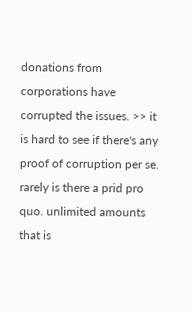donations from corporations have corrupted the issues. >> it is hard to see if there's any proof of corruption per se. rarely is there a prid pro quo. unlimited amounts that is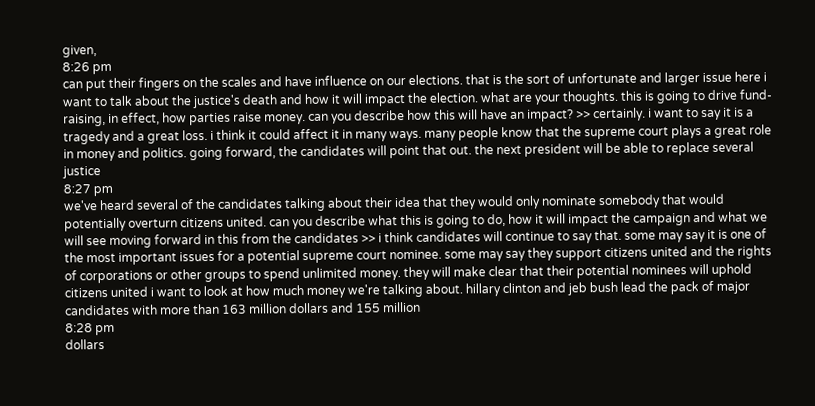given,
8:26 pm
can put their fingers on the scales and have influence on our elections. that is the sort of unfortunate and larger issue here i want to talk about the justice's death and how it will impact the election. what are your thoughts. this is going to drive fund-raising, in effect, how parties raise money. can you describe how this will have an impact? >> certainly. i want to say it is a tragedy and a great loss. i think it could affect it in many ways. many people know that the supreme court plays a great role in money and politics. going forward, the candidates will point that out. the next president will be able to replace several justice
8:27 pm
we've heard several of the candidates talking about their idea that they would only nominate somebody that would potentially overturn citizens united. can you describe what this is going to do, how it will impact the campaign and what we will see moving forward in this from the candidates >> i think candidates will continue to say that. some may say it is one of the most important issues for a potential supreme court nominee. some may say they support citizens united and the rights of corporations or other groups to spend unlimited money. they will make clear that their potential nominees will uphold citizens united i want to look at how much money we're talking about. hillary clinton and jeb bush lead the pack of major candidates with more than 163 million dollars and 155 million
8:28 pm
dollars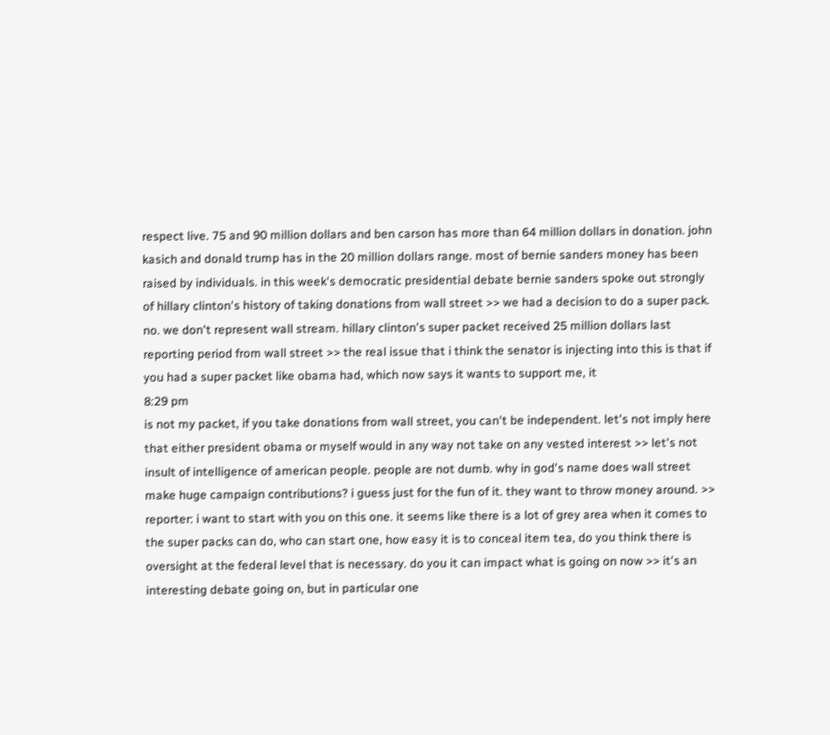respect live. 75 and 90 million dollars and ben carson has more than 64 million dollars in donation. john kasich and donald trump has in the 20 million dollars range. most of bernie sanders money has been raised by individuals. in this week's democratic presidential debate bernie sanders spoke out strongly of hillary clinton's history of taking donations from wall street >> we had a decision to do a super pack. no. we don't represent wall stream. hillary clinton's super packet received 25 million dollars last reporting period from wall street >> the real issue that i think the senator is injecting into this is that if you had a super packet like obama had, which now says it wants to support me, it
8:29 pm
is not my packet, if you take donations from wall street, you can't be independent. let's not imply here that either president obama or myself would in any way not take on any vested interest >> let's not insult of intelligence of american people. people are not dumb. why in god's name does wall street make huge campaign contributions? i guess just for the fun of it. they want to throw money around. >> reporter: i want to start with you on this one. it seems like there is a lot of grey area when it comes to the super packs can do, who can start one, how easy it is to conceal item tea, do you think there is oversight at the federal level that is necessary. do you it can impact what is going on now >> it's an interesting debate going on, but in particular one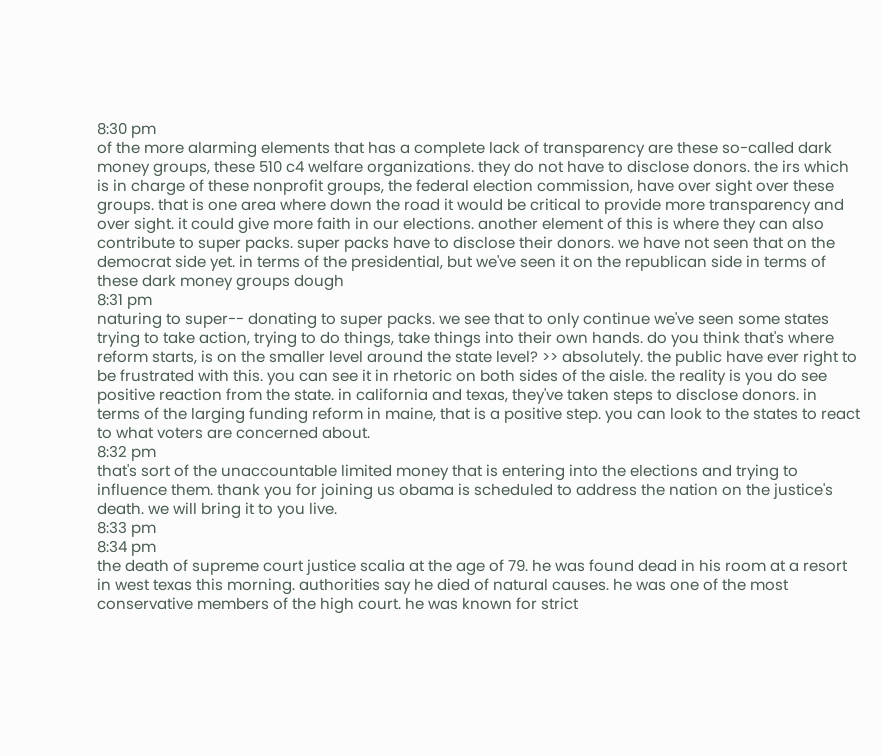8:30 pm
of the more alarming elements that has a complete lack of transparency are these so-called dark money groups, these 510 c4 welfare organizations. they do not have to disclose donors. the irs which is in charge of these nonprofit groups, the federal election commission, have over sight over these groups. that is one area where down the road it would be critical to provide more transparency and over sight. it could give more faith in our elections. another element of this is where they can also contribute to super packs. super packs have to disclose their donors. we have not seen that on the democrat side yet. in terms of the presidential, but we've seen it on the republican side in terms of these dark money groups dough
8:31 pm
naturing to super-- donating to super packs. we see that to only continue we've seen some states trying to take action, trying to do things, take things into their own hands. do you think that's where reform starts, is on the smaller level around the state level? >> absolutely. the public have ever right to be frustrated with this. you can see it in rhetoric on both sides of the aisle. the reality is you do see positive reaction from the state. in california and texas, they've taken steps to disclose donors. in terms of the larging funding reform in maine, that is a positive step. you can look to the states to react to what voters are concerned about.
8:32 pm
that's sort of the unaccountable limited money that is entering into the elections and trying to influence them. thank you for joining us obama is scheduled to address the nation on the justice's death. we will bring it to you live.
8:33 pm
8:34 pm
the death of supreme court justice scalia at the age of 79. he was found dead in his room at a resort in west texas this morning. authorities say he died of natural causes. he was one of the most conservative members of the high court. he was known for strict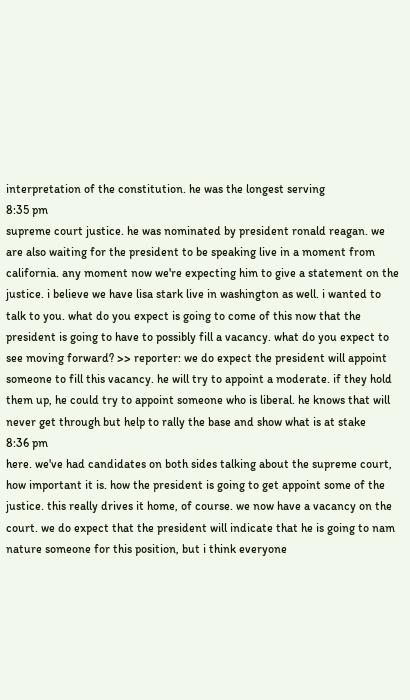interpretation of the constitution. he was the longest serving
8:35 pm
supreme court justice. he was nominated by president ronald reagan. we are also waiting for the president to be speaking live in a moment from california. any moment now we're expecting him to give a statement on the justice. i believe we have lisa stark live in washington as well. i wanted to talk to you. what do you expect is going to come of this now that the president is going to have to possibly fill a vacancy. what do you expect to see moving forward? >> reporter: we do expect the president will appoint someone to fill this vacancy. he will try to appoint a moderate. if they hold them up, he could try to appoint someone who is liberal. he knows that will never get through but help to rally the base and show what is at stake
8:36 pm
here. we've had candidates on both sides talking about the supreme court, how important it is. how the president is going to get appoint some of the justice. this really drives it home, of course. we now have a vacancy on the court. we do expect that the president will indicate that he is going to nam nature someone for this position, but i think everyone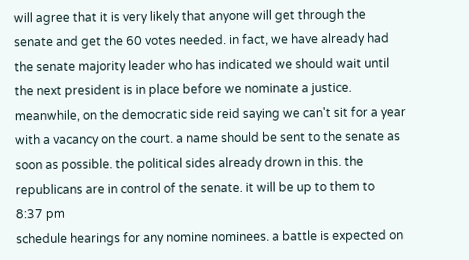will agree that it is very likely that anyone will get through the senate and get the 60 votes needed. in fact, we have already had the senate majority leader who has indicated we should wait until the next president is in place before we nominate a justice. meanwhile, on the democratic side reid saying we can't sit for a year with a vacancy on the court. a name should be sent to the senate as soon as possible. the political sides already drown in this. the republicans are in control of the senate. it will be up to them to
8:37 pm
schedule hearings for any nomine nominees. a battle is expected on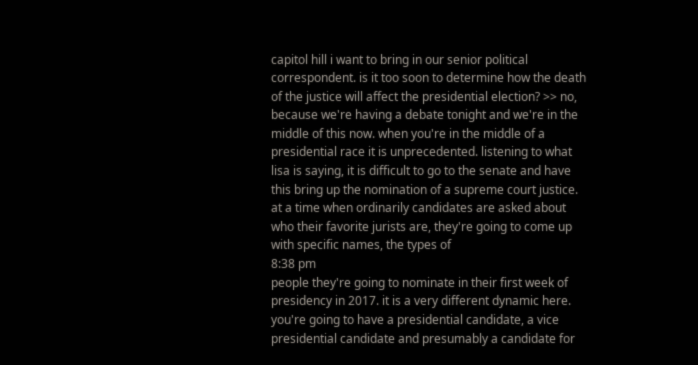capitol hill i want to bring in our senior political correspondent. is it too soon to determine how the death of the justice will affect the presidential election? >> no, because we're having a debate tonight and we're in the middle of this now. when you're in the middle of a presidential race it is unprecedented. listening to what lisa is saying, it is difficult to go to the senate and have this bring up the nomination of a supreme court justice. at a time when ordinarily candidates are asked about who their favorite jurists are, they're going to come up with specific names, the types of
8:38 pm
people they're going to nominate in their first week of presidency in 2017. it is a very different dynamic here. you're going to have a presidential candidate, a vice presidential candidate and presumably a candidate for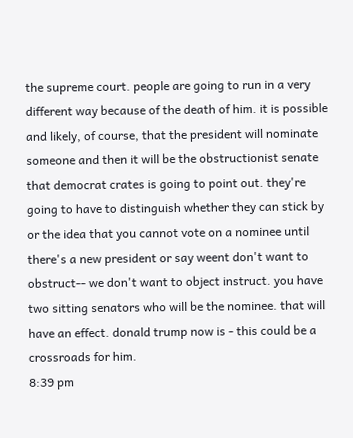the supreme court. people are going to run in a very different way because of the death of him. it is possible and likely, of course, that the president will nominate someone and then it will be the obstructionist senate that democrat crates is going to point out. they're going to have to distinguish whether they can stick by or the idea that you cannot vote on a nominee until there's a new president or say weent don't want to obstruct-- we don't want to object instruct. you have two sitting senators who will be the nominee. that will have an effect. donald trump now is - this could be a crossroads for him.
8:39 pm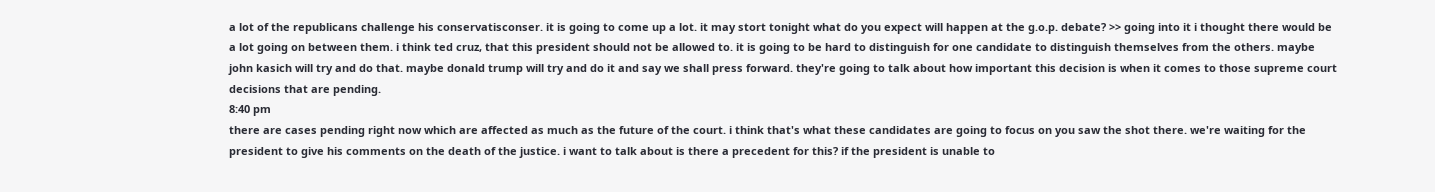a lot of the republicans challenge his conservatisconser. it is going to come up a lot. it may stort tonight what do you expect will happen at the g.o.p. debate? >> going into it i thought there would be a lot going on between them. i think ted cruz, that this president should not be allowed to. it is going to be hard to distinguish for one candidate to distinguish themselves from the others. maybe john kasich will try and do that. maybe donald trump will try and do it and say we shall press forward. they're going to talk about how important this decision is when it comes to those supreme court decisions that are pending.
8:40 pm
there are cases pending right now which are affected as much as the future of the court. i think that's what these candidates are going to focus on you saw the shot there. we're waiting for the president to give his comments on the death of the justice. i want to talk about is there a precedent for this? if the president is unable to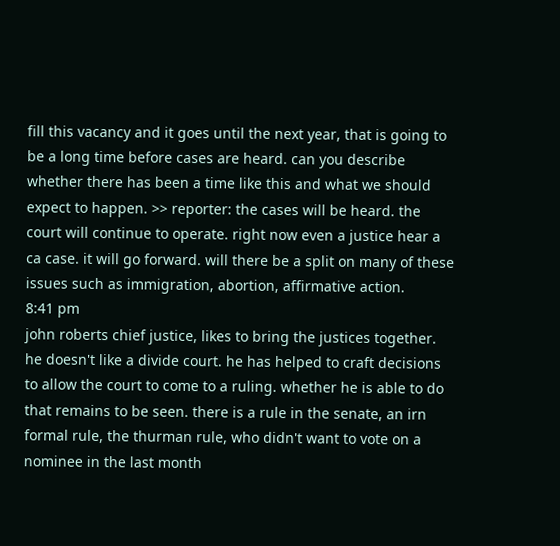fill this vacancy and it goes until the next year, that is going to be a long time before cases are heard. can you describe whether there has been a time like this and what we should expect to happen. >> reporter: the cases will be heard. the court will continue to operate. right now even a justice hear a ca case. it will go forward. will there be a split on many of these issues such as immigration, abortion, affirmative action.
8:41 pm
john roberts chief justice, likes to bring the justices together. he doesn't like a divide court. he has helped to craft decisions to allow the court to come to a ruling. whether he is able to do that remains to be seen. there is a rule in the senate, an irn formal rule, the thurman rule, who didn't want to vote on a nominee in the last month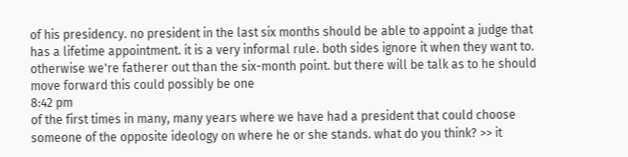of his presidency. no president in the last six months should be able to appoint a judge that has a lifetime appointment. it is a very informal rule. both sides ignore it when they want to. otherwise we're fatherer out than the six-month point. but there will be talk as to he should move forward this could possibly be one
8:42 pm
of the first times in many, many years where we have had a president that could choose someone of the opposite ideology on where he or she stands. what do you think? >> it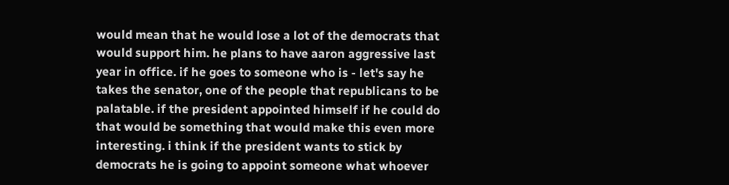would mean that he would lose a lot of the democrats that would support him. he plans to have aaron aggressive last year in office. if he goes to someone who is - let's say he takes the senator, one of the people that republicans to be palatable. if the president appointed himself if he could do that would be something that would make this even more interesting. i think if the president wants to stick by democrats he is going to appoint someone what whoever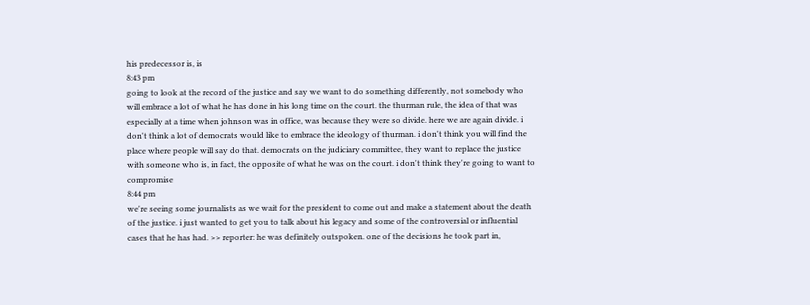his predecessor is, is
8:43 pm
going to look at the record of the justice and say we want to do something differently, not somebody who will embrace a lot of what he has done in his long time on the court. the thurman rule, the idea of that was especially at a time when johnson was in office, was because they were so divide. here we are again divide. i don't think a lot of democrats would like to embrace the ideology of thurman. i don't think you will find the place where people will say do that. democrats on the judiciary committee, they want to replace the justice with someone who is, in fact, the opposite of what he was on the court. i don't think they're going to want to compromise
8:44 pm
we're seeing some journalists as we wait for the president to come out and make a statement about the death of the justice. i just wanted to get you to talk about his legacy and some of the controversial or influential cases that he has had. >> reporter: he was definitely outspoken. one of the decisions he took part in,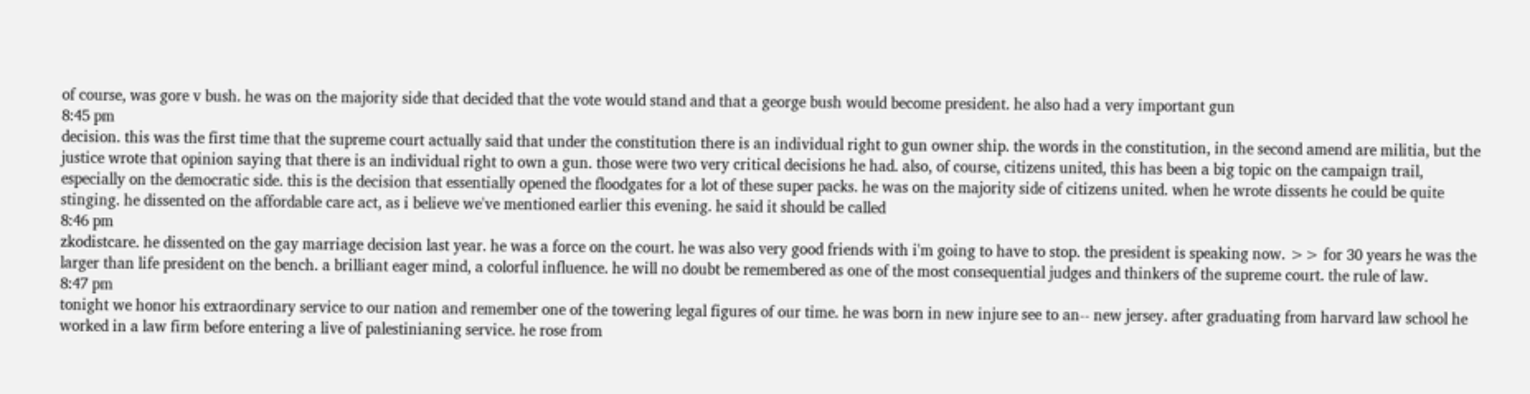of course, was gore v bush. he was on the majority side that decided that the vote would stand and that a george bush would become president. he also had a very important gun
8:45 pm
decision. this was the first time that the supreme court actually said that under the constitution there is an individual right to gun owner ship. the words in the constitution, in the second amend are militia, but the justice wrote that opinion saying that there is an individual right to own a gun. those were two very critical decisions he had. also, of course, citizens united, this has been a big topic on the campaign trail, especially on the democratic side. this is the decision that essentially opened the floodgates for a lot of these super packs. he was on the majority side of citizens united. when he wrote dissents he could be quite stinging. he dissented on the affordable care act, as i believe we've mentioned earlier this evening. he said it should be called
8:46 pm
zkodistcare. he dissented on the gay marriage decision last year. he was a force on the court. he was also very good friends with i'm going to have to stop. the president is speaking now. >> for 30 years he was the larger than life president on the bench. a brilliant eager mind, a colorful influence. he will no doubt be remembered as one of the most consequential judges and thinkers of the supreme court. the rule of law.
8:47 pm
tonight we honor his extraordinary service to our nation and remember one of the towering legal figures of our time. he was born in new injure see to an-- new jersey. after graduating from harvard law school he worked in a law firm before entering a live of palestinianing service. he rose from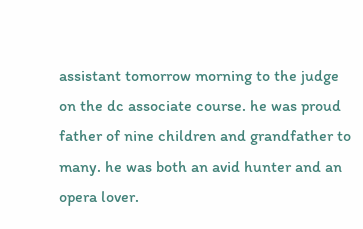assistant tomorrow morning to the judge on the dc associate course. he was proud father of nine children and grandfather to many. he was both an avid hunter and an opera lover.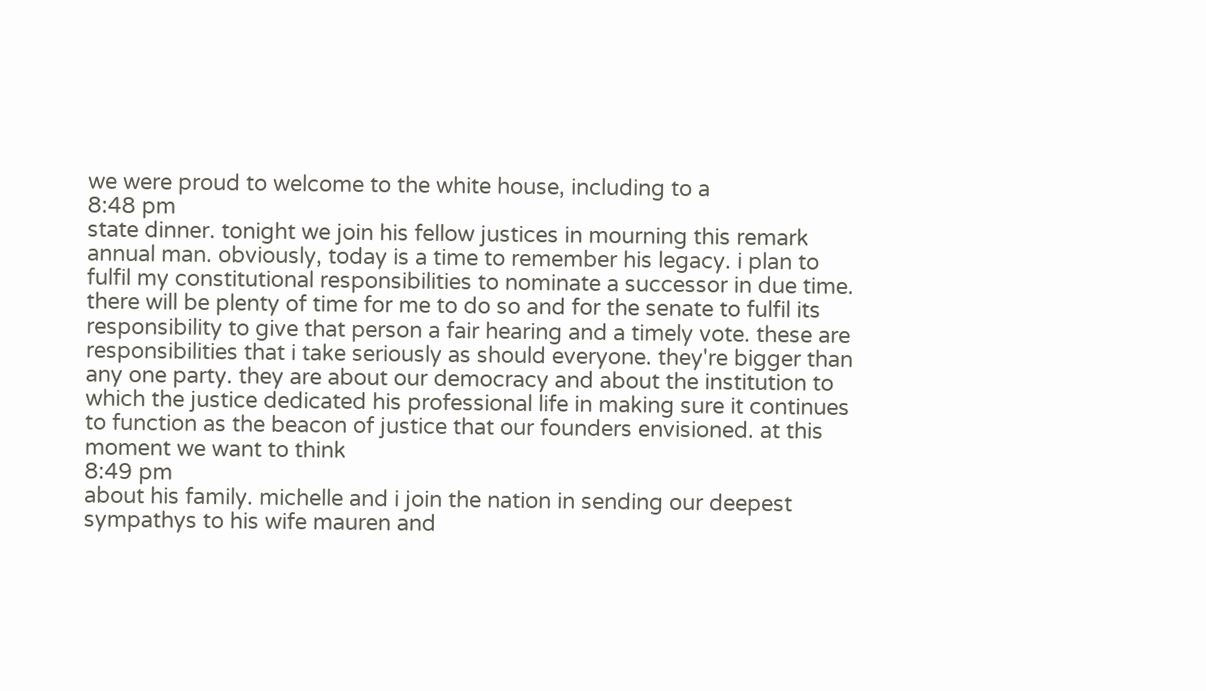we were proud to welcome to the white house, including to a
8:48 pm
state dinner. tonight we join his fellow justices in mourning this remark annual man. obviously, today is a time to remember his legacy. i plan to fulfil my constitutional responsibilities to nominate a successor in due time. there will be plenty of time for me to do so and for the senate to fulfil its responsibility to give that person a fair hearing and a timely vote. these are responsibilities that i take seriously as should everyone. they're bigger than any one party. they are about our democracy and about the institution to which the justice dedicated his professional life in making sure it continues to function as the beacon of justice that our founders envisioned. at this moment we want to think
8:49 pm
about his family. michelle and i join the nation in sending our deepest sympathys to his wife mauren and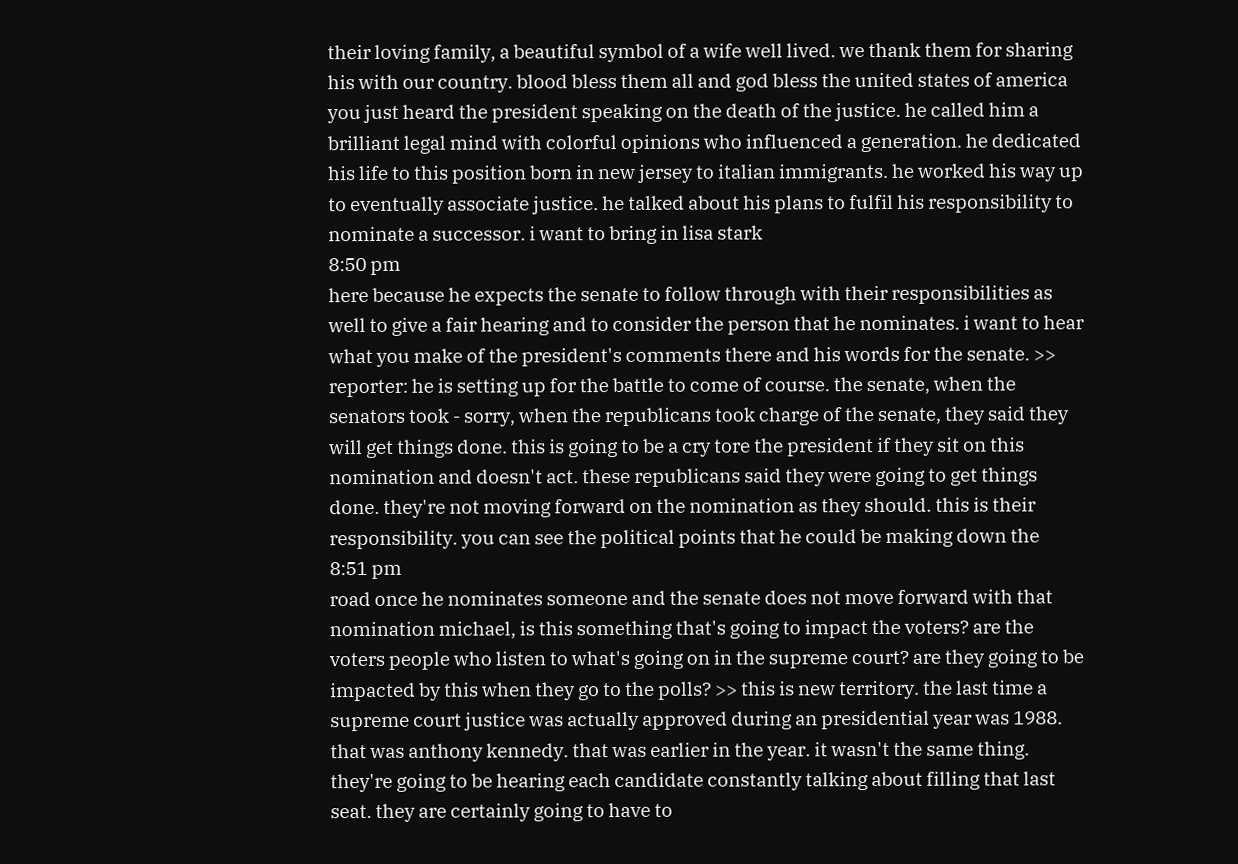their loving family, a beautiful symbol of a wife well lived. we thank them for sharing his with our country. blood bless them all and god bless the united states of america you just heard the president speaking on the death of the justice. he called him a brilliant legal mind with colorful opinions who influenced a generation. he dedicated his life to this position born in new jersey to italian immigrants. he worked his way up to eventually associate justice. he talked about his plans to fulfil his responsibility to nominate a successor. i want to bring in lisa stark
8:50 pm
here because he expects the senate to follow through with their responsibilities as well to give a fair hearing and to consider the person that he nominates. i want to hear what you make of the president's comments there and his words for the senate. >> reporter: he is setting up for the battle to come of course. the senate, when the senators took - sorry, when the republicans took charge of the senate, they said they will get things done. this is going to be a cry tore the president if they sit on this nomination and doesn't act. these republicans said they were going to get things done. they're not moving forward on the nomination as they should. this is their responsibility. you can see the political points that he could be making down the
8:51 pm
road once he nominates someone and the senate does not move forward with that nomination michael, is this something that's going to impact the voters? are the voters people who listen to what's going on in the supreme court? are they going to be impacted by this when they go to the polls? >> this is new territory. the last time a supreme court justice was actually approved during an presidential year was 1988. that was anthony kennedy. that was earlier in the year. it wasn't the same thing. they're going to be hearing each candidate constantly talking about filling that last seat. they are certainly going to have to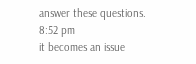answer these questions.
8:52 pm
it becomes an issue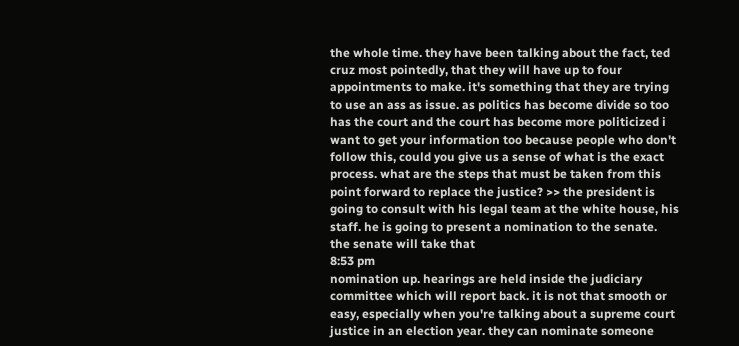the whole time. they have been talking about the fact, ted cruz most pointedly, that they will have up to four appointments to make. it's something that they are trying to use an ass as issue. as politics has become divide so too has the court and the court has become more politicized i want to get your information too because people who don't follow this, could you give us a sense of what is the exact process. what are the steps that must be taken from this point forward to replace the justice? >> the president is going to consult with his legal team at the white house, his staff. he is going to present a nomination to the senate. the senate will take that
8:53 pm
nomination up. hearings are held inside the judiciary committee which will report back. it is not that smooth or easy, especially when you're talking about a supreme court justice in an election year. they can nominate someone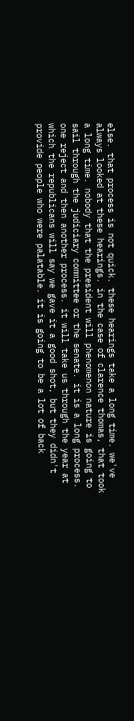else. that process is not quick. these hearings take a long time. we've always looked at these hearings. in the case of clarence thomas, that took a long time. nobody that the president will phenomenon nature is going to sail through the judiciary committee or the senate. it is a long process. one reject and then another process. it will take us through the year at which the republicans will say we gave it a good shot, but they didn't provide people who were palatable. it is going to be a lot of back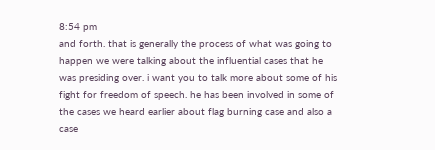8:54 pm
and forth. that is generally the process of what was going to happen we were talking about the influential cases that he was presiding over. i want you to talk more about some of his fight for freedom of speech. he has been involved in some of the cases we heard earlier about flag burning case and also a case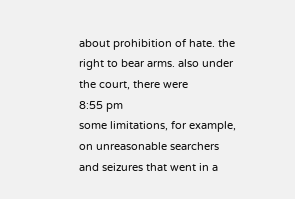about prohibition of hate. the right to bear arms. also under the court, there were
8:55 pm
some limitations, for example, on unreasonable searchers and seizures that went in a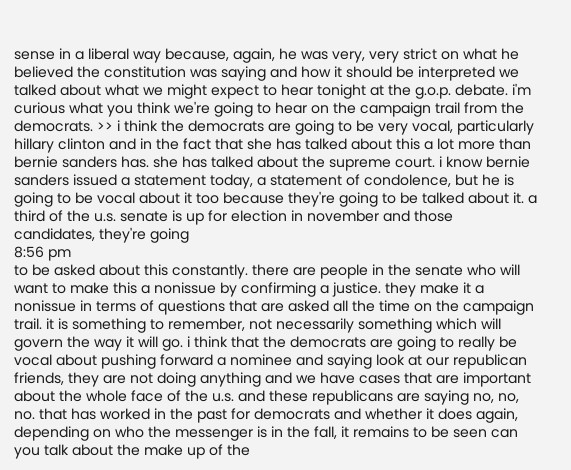sense in a liberal way because, again, he was very, very strict on what he believed the constitution was saying and how it should be interpreted we talked about what we might expect to hear tonight at the g.o.p. debate. i'm curious what you think we're going to hear on the campaign trail from the democrats. >> i think the democrats are going to be very vocal, particularly hillary clinton and in the fact that she has talked about this a lot more than bernie sanders has. she has talked about the supreme court. i know bernie sanders issued a statement today, a statement of condolence, but he is going to be vocal about it too because they're going to be talked about it. a third of the u.s. senate is up for election in november and those candidates, they're going
8:56 pm
to be asked about this constantly. there are people in the senate who will want to make this a nonissue by confirming a justice. they make it a nonissue in terms of questions that are asked all the time on the campaign trail. it is something to remember, not necessarily something which will govern the way it will go. i think that the democrats are going to really be vocal about pushing forward a nominee and saying look at our republican friends, they are not doing anything and we have cases that are important about the whole face of the u.s. and these republicans are saying no, no, no. that has worked in the past for democrats and whether it does again, depending on who the messenger is in the fall, it remains to be seen can you talk about the make up of the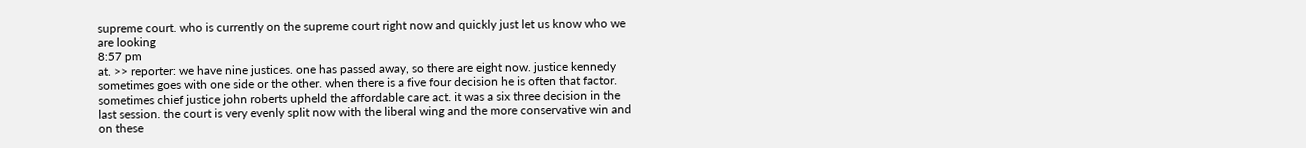supreme court. who is currently on the supreme court right now and quickly just let us know who we are looking
8:57 pm
at. >> reporter: we have nine justices. one has passed away, so there are eight now. justice kennedy sometimes goes with one side or the other. when there is a five four decision he is often that factor. sometimes chief justice john roberts upheld the affordable care act. it was a six three decision in the last session. the court is very evenly split now with the liberal wing and the more conservative win and on these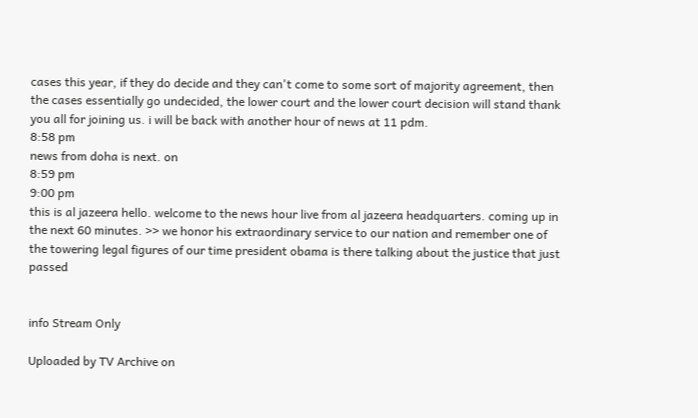cases this year, if they do decide and they can't come to some sort of majority agreement, then the cases essentially go undecided, the lower court and the lower court decision will stand thank you all for joining us. i will be back with another hour of news at 11 pdm.
8:58 pm
news from doha is next. on
8:59 pm
9:00 pm
this is al jazeera hello. welcome to the news hour live from al jazeera headquarters. coming up in the next 60 minutes. >> we honor his extraordinary service to our nation and remember one of the towering legal figures of our time president obama is there talking about the justice that just passed


info Stream Only

Uploaded by TV Archive on